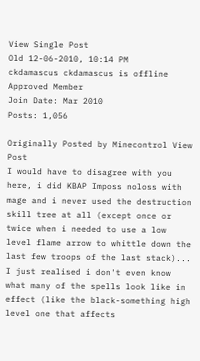View Single Post
Old 12-06-2010, 10:14 PM
ckdamascus ckdamascus is offline
Approved Member
Join Date: Mar 2010
Posts: 1,056

Originally Posted by Minecontrol View Post
I would have to disagree with you here, i did KBAP Imposs noloss with mage and i never used the destruction skill tree at all (except once or twice when i needed to use a low level flame arrow to whittle down the last few troops of the last stack)... I just realised i don't even know what many of the spells look like in effect (like the black-something high level one that affects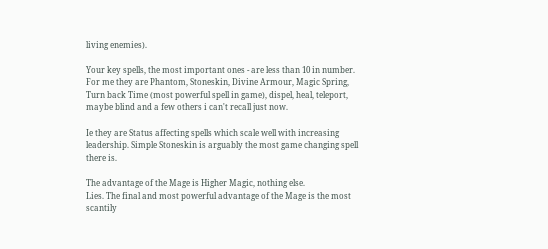living enemies).

Your key spells, the most important ones - are less than 10 in number. For me they are Phantom, Stoneskin, Divine Armour, Magic Spring, Turn back Time (most powerful spell in game), dispel, heal, teleport, maybe blind and a few others i can't recall just now.

Ie they are Status affecting spells which scale well with increasing leadership. Simple Stoneskin is arguably the most game changing spell there is.

The advantage of the Mage is Higher Magic, nothing else.
Lies. The final and most powerful advantage of the Mage is the most scantily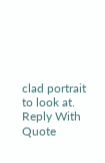clad portrait to look at.
Reply With Quote